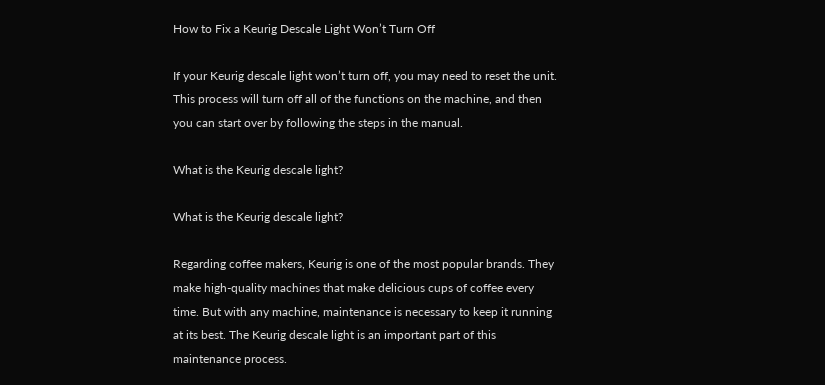How to Fix a Keurig Descale Light Won’t Turn Off

If your Keurig descale light won’t turn off, you may need to reset the unit. This process will turn off all of the functions on the machine, and then you can start over by following the steps in the manual.

What is the Keurig descale light?

What is the Keurig descale light?

Regarding coffee makers, Keurig is one of the most popular brands. They make high-quality machines that make delicious cups of coffee every time. But with any machine, maintenance is necessary to keep it running at its best. The Keurig descale light is an important part of this maintenance process.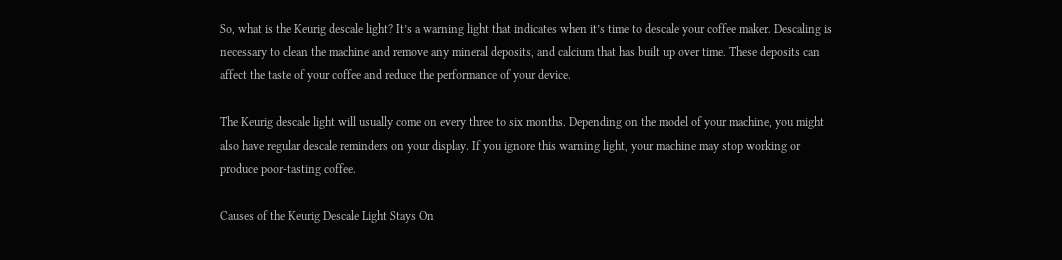So, what is the Keurig descale light? It’s a warning light that indicates when it’s time to descale your coffee maker. Descaling is necessary to clean the machine and remove any mineral deposits, and calcium that has built up over time. These deposits can affect the taste of your coffee and reduce the performance of your device.

The Keurig descale light will usually come on every three to six months. Depending on the model of your machine, you might also have regular descale reminders on your display. If you ignore this warning light, your machine may stop working or produce poor-tasting coffee.

Causes of the Keurig Descale Light Stays On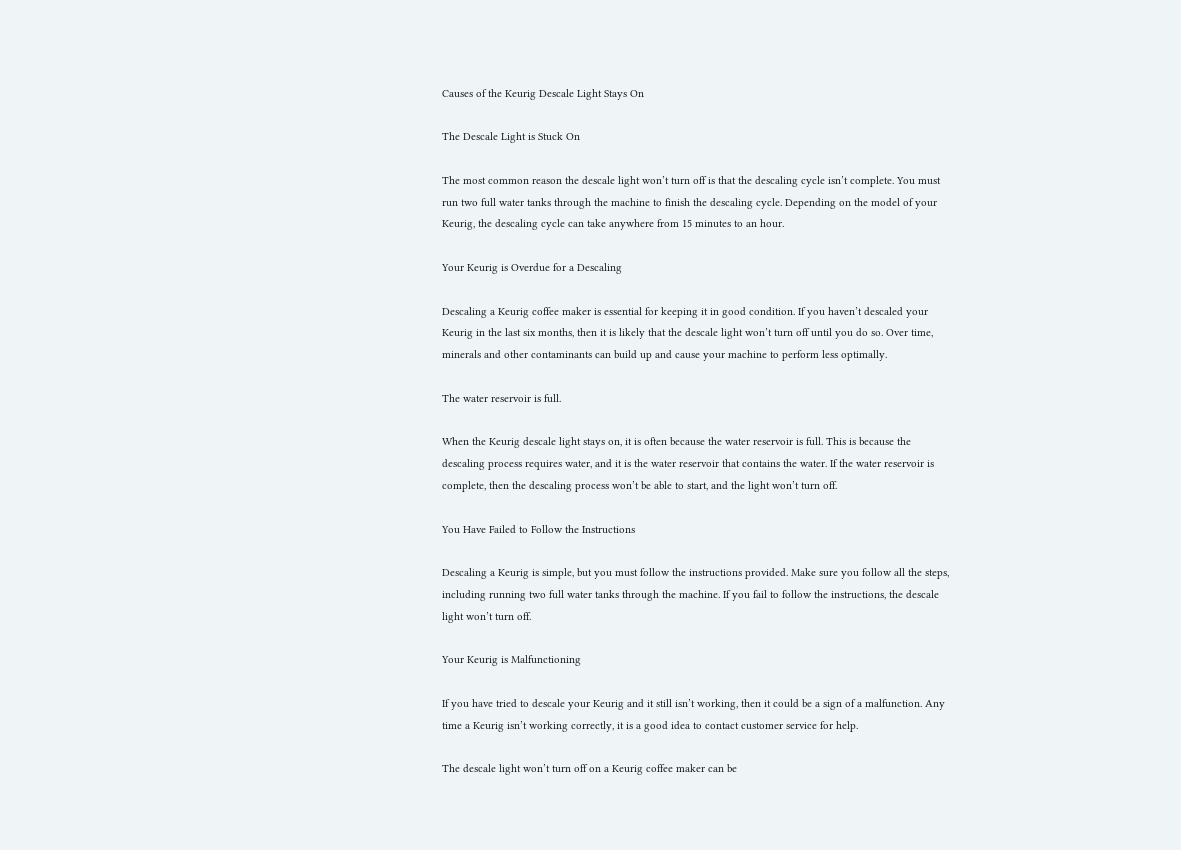Causes of the Keurig Descale Light Stays On

The Descale Light is Stuck On

The most common reason the descale light won’t turn off is that the descaling cycle isn’t complete. You must run two full water tanks through the machine to finish the descaling cycle. Depending on the model of your Keurig, the descaling cycle can take anywhere from 15 minutes to an hour.

Your Keurig is Overdue for a Descaling

Descaling a Keurig coffee maker is essential for keeping it in good condition. If you haven’t descaled your Keurig in the last six months, then it is likely that the descale light won’t turn off until you do so. Over time, minerals and other contaminants can build up and cause your machine to perform less optimally.

The water reservoir is full.

When the Keurig descale light stays on, it is often because the water reservoir is full. This is because the descaling process requires water, and it is the water reservoir that contains the water. If the water reservoir is complete, then the descaling process won’t be able to start, and the light won’t turn off.

You Have Failed to Follow the Instructions

Descaling a Keurig is simple, but you must follow the instructions provided. Make sure you follow all the steps, including running two full water tanks through the machine. If you fail to follow the instructions, the descale light won’t turn off.

Your Keurig is Malfunctioning

If you have tried to descale your Keurig and it still isn’t working, then it could be a sign of a malfunction. Any time a Keurig isn’t working correctly, it is a good idea to contact customer service for help.

The descale light won’t turn off on a Keurig coffee maker can be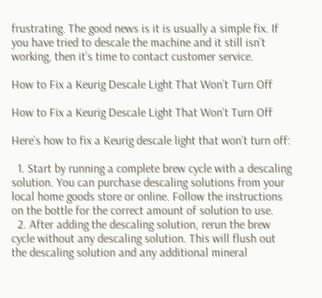frustrating. The good news is it is usually a simple fix. If you have tried to descale the machine and it still isn’t working, then it’s time to contact customer service.

How to Fix a Keurig Descale Light That Won’t Turn Off

How to Fix a Keurig Descale Light That Won't Turn Off

Here’s how to fix a Keurig descale light that won’t turn off:

  1. Start by running a complete brew cycle with a descaling solution. You can purchase descaling solutions from your local home goods store or online. Follow the instructions on the bottle for the correct amount of solution to use.
  2. After adding the descaling solution, rerun the brew cycle without any descaling solution. This will flush out the descaling solution and any additional mineral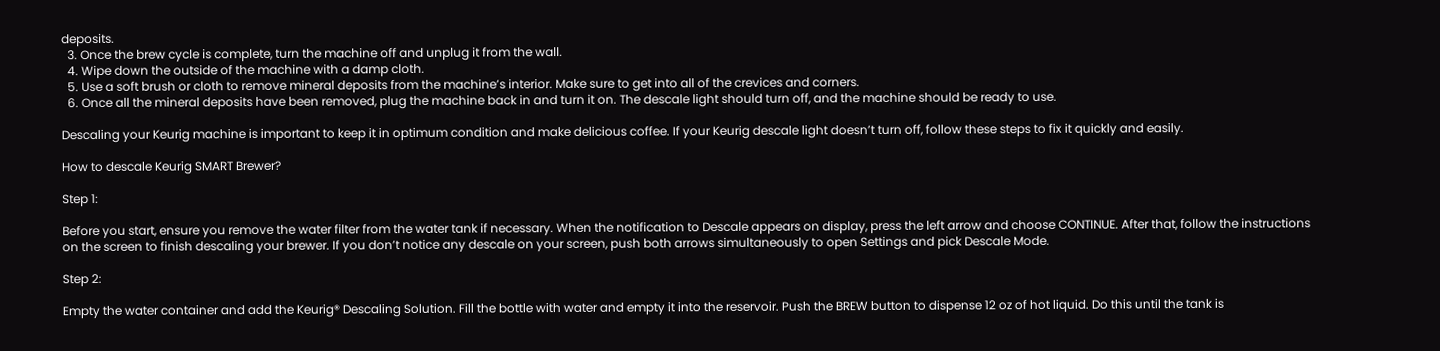deposits.
  3. Once the brew cycle is complete, turn the machine off and unplug it from the wall.
  4. Wipe down the outside of the machine with a damp cloth.
  5. Use a soft brush or cloth to remove mineral deposits from the machine’s interior. Make sure to get into all of the crevices and corners.
  6. Once all the mineral deposits have been removed, plug the machine back in and turn it on. The descale light should turn off, and the machine should be ready to use.

Descaling your Keurig machine is important to keep it in optimum condition and make delicious coffee. If your Keurig descale light doesn’t turn off, follow these steps to fix it quickly and easily.

How to descale Keurig SMART Brewer?

Step 1:

Before you start, ensure you remove the water filter from the water tank if necessary. When the notification to Descale appears on display, press the left arrow and choose CONTINUE. After that, follow the instructions on the screen to finish descaling your brewer. If you don’t notice any descale on your screen, push both arrows simultaneously to open Settings and pick Descale Mode.

Step 2:

Empty the water container and add the Keurig® Descaling Solution. Fill the bottle with water and empty it into the reservoir. Push the BREW button to dispense 12 oz of hot liquid. Do this until the tank is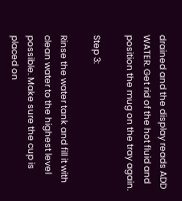drained and the display reads ADD WATER. Get rid of the hot fluid and position the mug on the tray again.

Step 3:

Rinse the water tank and fill it with clean water to the highest level possible. Make sure the cup is placed on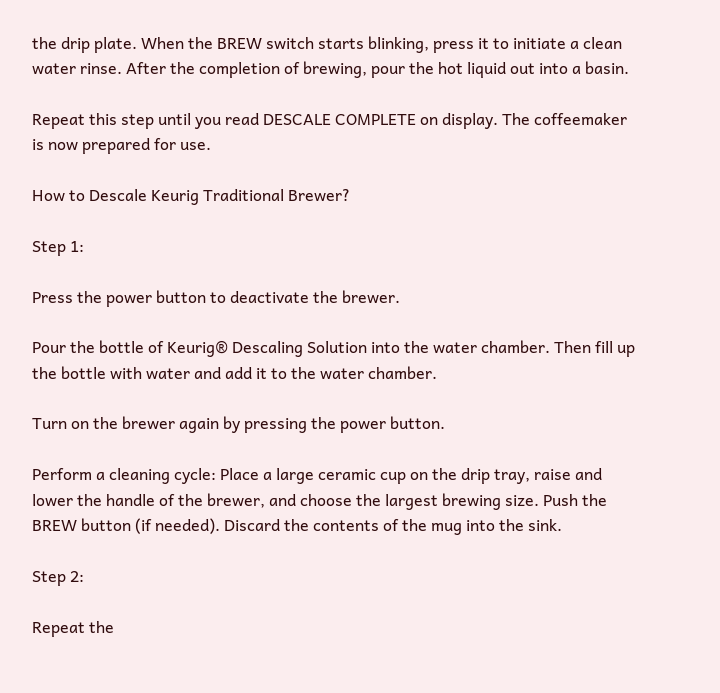the drip plate. When the BREW switch starts blinking, press it to initiate a clean water rinse. After the completion of brewing, pour the hot liquid out into a basin.

Repeat this step until you read DESCALE COMPLETE on display. The coffeemaker is now prepared for use.

How to Descale Keurig Traditional Brewer?

Step 1:

Press the power button to deactivate the brewer.

Pour the bottle of Keurig® Descaling Solution into the water chamber. Then fill up the bottle with water and add it to the water chamber.

Turn on the brewer again by pressing the power button.

Perform a cleaning cycle: Place a large ceramic cup on the drip tray, raise and lower the handle of the brewer, and choose the largest brewing size. Push the BREW button (if needed). Discard the contents of the mug into the sink.

Step 2:

Repeat the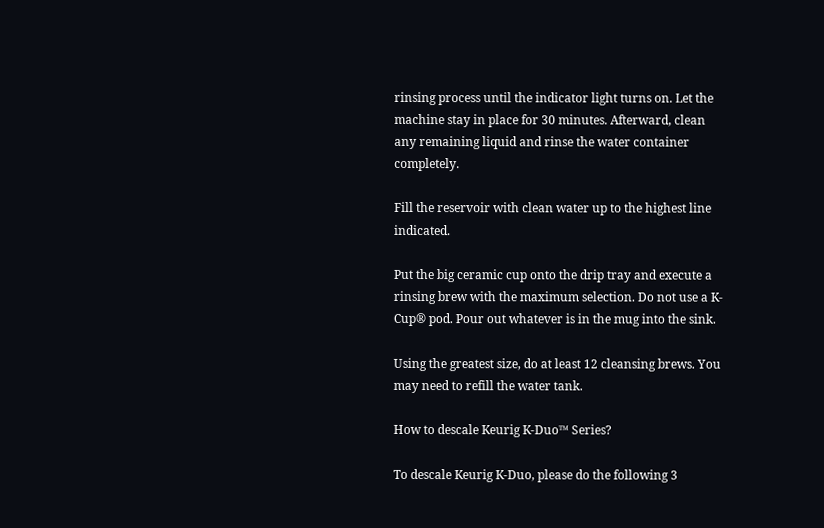rinsing process until the indicator light turns on. Let the machine stay in place for 30 minutes. Afterward, clean any remaining liquid and rinse the water container completely.

Fill the reservoir with clean water up to the highest line indicated.

Put the big ceramic cup onto the drip tray and execute a rinsing brew with the maximum selection. Do not use a K-Cup® pod. Pour out whatever is in the mug into the sink.

Using the greatest size, do at least 12 cleansing brews. You may need to refill the water tank.

How to descale Keurig K-Duo™ Series?

To descale Keurig K-Duo, please do the following 3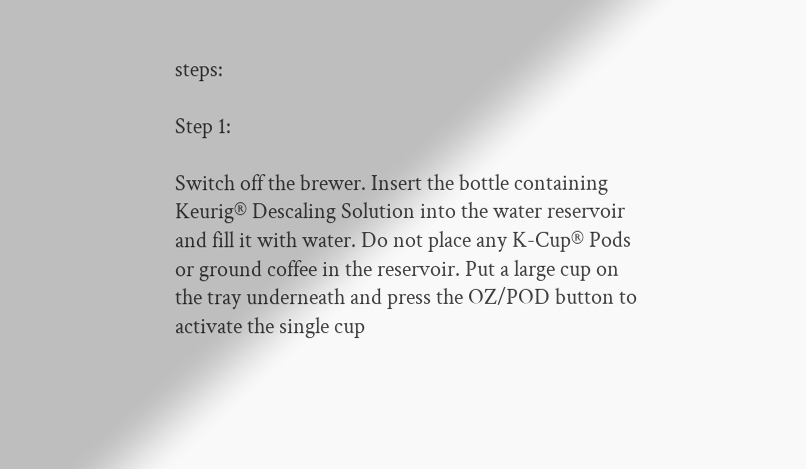steps:

Step 1:

Switch off the brewer. Insert the bottle containing Keurig® Descaling Solution into the water reservoir and fill it with water. Do not place any K-Cup® Pods or ground coffee in the reservoir. Put a large cup on the tray underneath and press the OZ/POD button to activate the single cup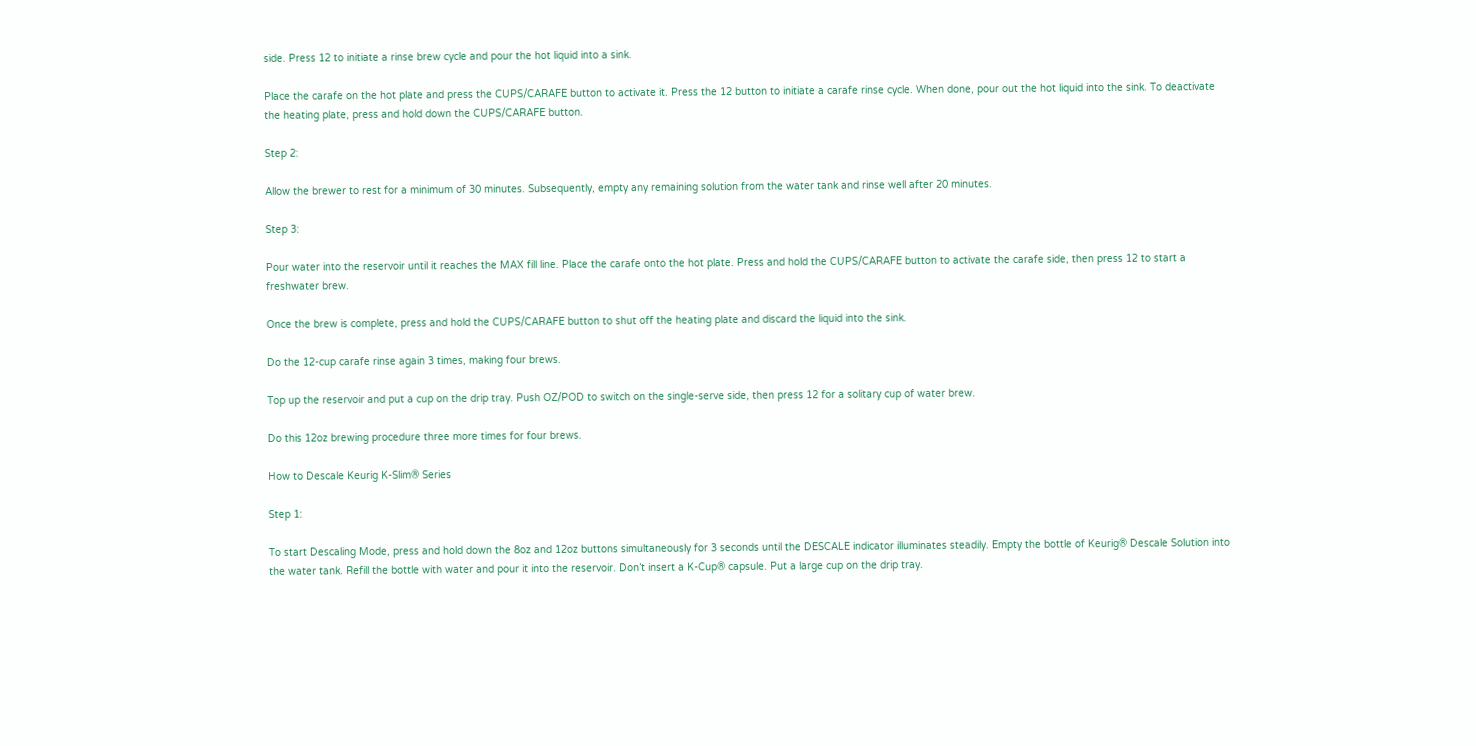side. Press 12 to initiate a rinse brew cycle and pour the hot liquid into a sink.

Place the carafe on the hot plate and press the CUPS/CARAFE button to activate it. Press the 12 button to initiate a carafe rinse cycle. When done, pour out the hot liquid into the sink. To deactivate the heating plate, press and hold down the CUPS/CARAFE button.

Step 2:

Allow the brewer to rest for a minimum of 30 minutes. Subsequently, empty any remaining solution from the water tank and rinse well after 20 minutes.

Step 3:

Pour water into the reservoir until it reaches the MAX fill line. Place the carafe onto the hot plate. Press and hold the CUPS/CARAFE button to activate the carafe side, then press 12 to start a freshwater brew.

Once the brew is complete, press and hold the CUPS/CARAFE button to shut off the heating plate and discard the liquid into the sink.

Do the 12-cup carafe rinse again 3 times, making four brews.

Top up the reservoir and put a cup on the drip tray. Push OZ/POD to switch on the single-serve side, then press 12 for a solitary cup of water brew.

Do this 12oz brewing procedure three more times for four brews.

How to Descale Keurig K-Slim® Series

Step 1:

To start Descaling Mode, press and hold down the 8oz and 12oz buttons simultaneously for 3 seconds until the DESCALE indicator illuminates steadily. Empty the bottle of Keurig® Descale Solution into the water tank. Refill the bottle with water and pour it into the reservoir. Don’t insert a K-Cup® capsule. Put a large cup on the drip tray.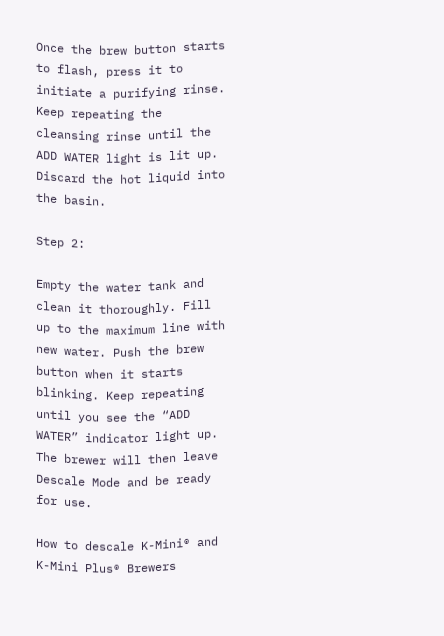Once the brew button starts to flash, press it to initiate a purifying rinse. Keep repeating the cleansing rinse until the ADD WATER light is lit up. Discard the hot liquid into the basin.

Step 2:

Empty the water tank and clean it thoroughly. Fill up to the maximum line with new water. Push the brew button when it starts blinking. Keep repeating until you see the “ADD WATER” indicator light up. The brewer will then leave Descale Mode and be ready for use.

How to descale K-Mini® and K-Mini Plus® Brewers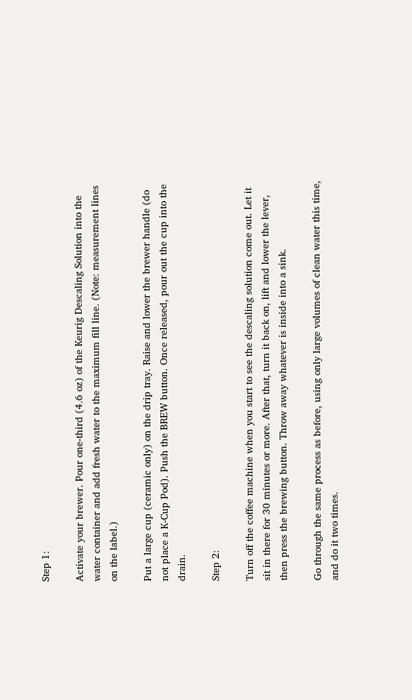Step 1:

Activate your brewer. Pour one-third (4.6 oz) of the Keurig Descaling Solution into the water container and add fresh water to the maximum fill line. (Note: measurement lines on the label.)

Put a large cup (ceramic only) on the drip tray. Raise and lower the brewer handle (do not place a K-Cup Pod). Push the BREW button. Once released, pour out the cup into the drain.

Step 2:

Turn off the coffee machine when you start to see the descaling solution come out. Let it sit in there for 30 minutes or more. After that, turn it back on, lift and lower the lever, then press the brewing button. Throw away whatever is inside into a sink.

Go through the same process as before, using only large volumes of clean water this time, and do it two times.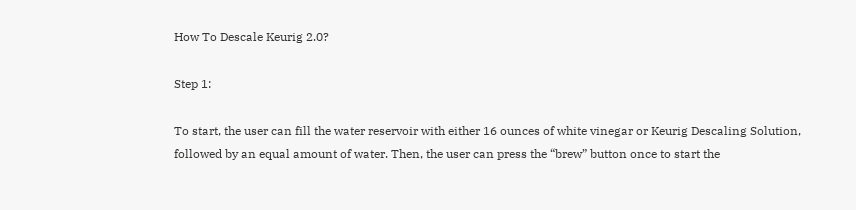How To Descale Keurig 2.0?

Step 1:

To start, the user can fill the water reservoir with either 16 ounces of white vinegar or Keurig Descaling Solution, followed by an equal amount of water. Then, the user can press the “brew” button once to start the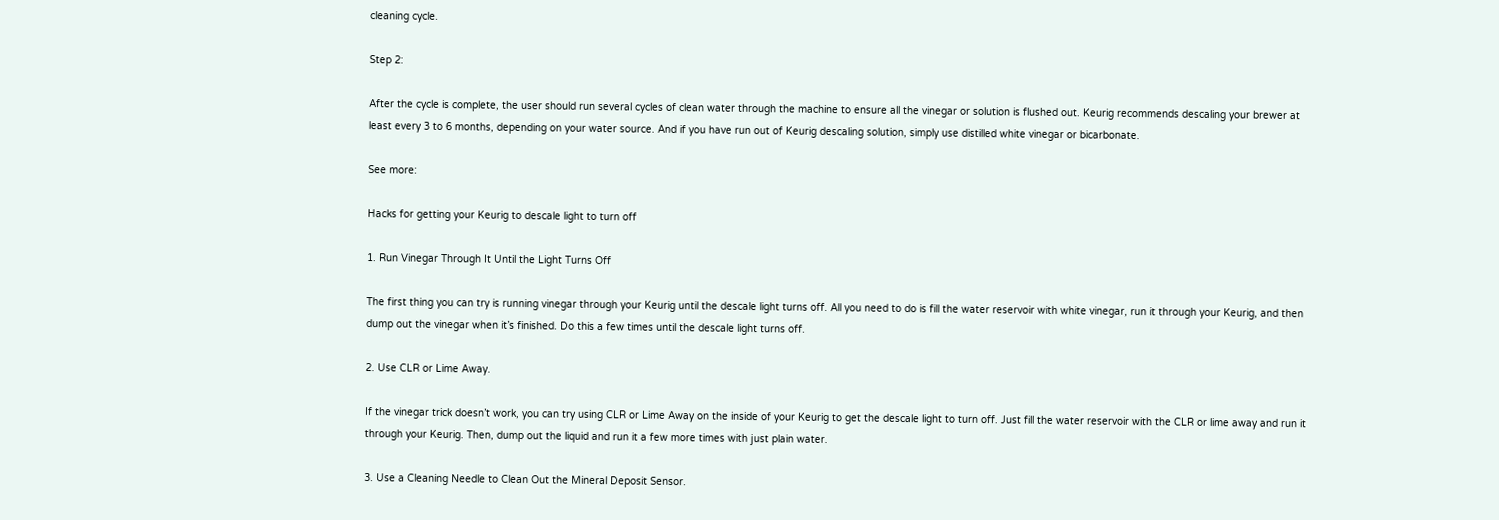cleaning cycle.

Step 2:

After the cycle is complete, the user should run several cycles of clean water through the machine to ensure all the vinegar or solution is flushed out. Keurig recommends descaling your brewer at least every 3 to 6 months, depending on your water source. And if you have run out of Keurig descaling solution, simply use distilled white vinegar or bicarbonate.

See more:

Hacks for getting your Keurig to descale light to turn off

1. Run Vinegar Through It Until the Light Turns Off

The first thing you can try is running vinegar through your Keurig until the descale light turns off. All you need to do is fill the water reservoir with white vinegar, run it through your Keurig, and then dump out the vinegar when it’s finished. Do this a few times until the descale light turns off.

2. Use CLR or Lime Away.

If the vinegar trick doesn’t work, you can try using CLR or Lime Away on the inside of your Keurig to get the descale light to turn off. Just fill the water reservoir with the CLR or lime away and run it through your Keurig. Then, dump out the liquid and run it a few more times with just plain water.

3. Use a Cleaning Needle to Clean Out the Mineral Deposit Sensor.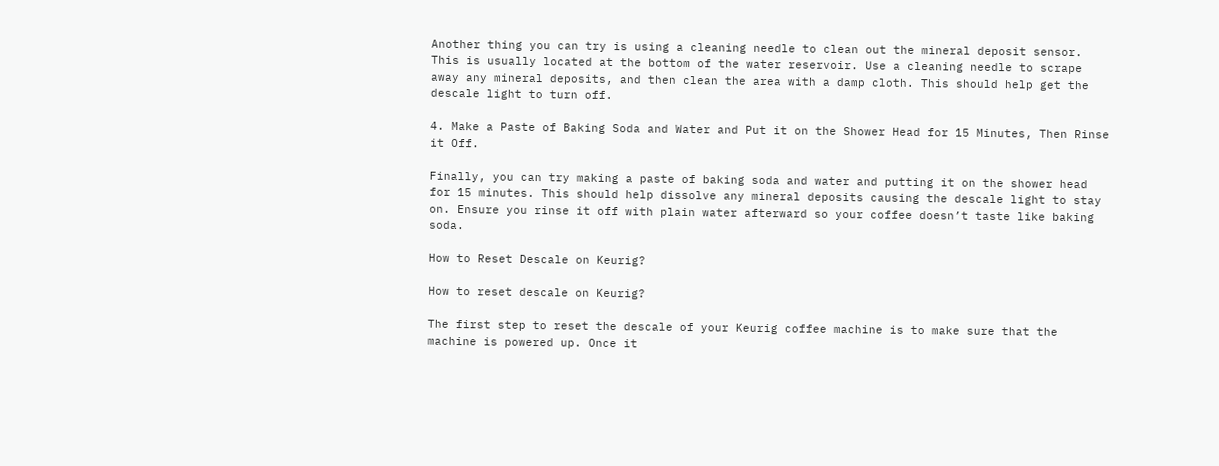Another thing you can try is using a cleaning needle to clean out the mineral deposit sensor. This is usually located at the bottom of the water reservoir. Use a cleaning needle to scrape away any mineral deposits, and then clean the area with a damp cloth. This should help get the descale light to turn off.

4. Make a Paste of Baking Soda and Water and Put it on the Shower Head for 15 Minutes, Then Rinse it Off.

Finally, you can try making a paste of baking soda and water and putting it on the shower head for 15 minutes. This should help dissolve any mineral deposits causing the descale light to stay on. Ensure you rinse it off with plain water afterward so your coffee doesn’t taste like baking soda.

How to Reset Descale on Keurig?

How to reset descale on Keurig?

The first step to reset the descale of your Keurig coffee machine is to make sure that the machine is powered up. Once it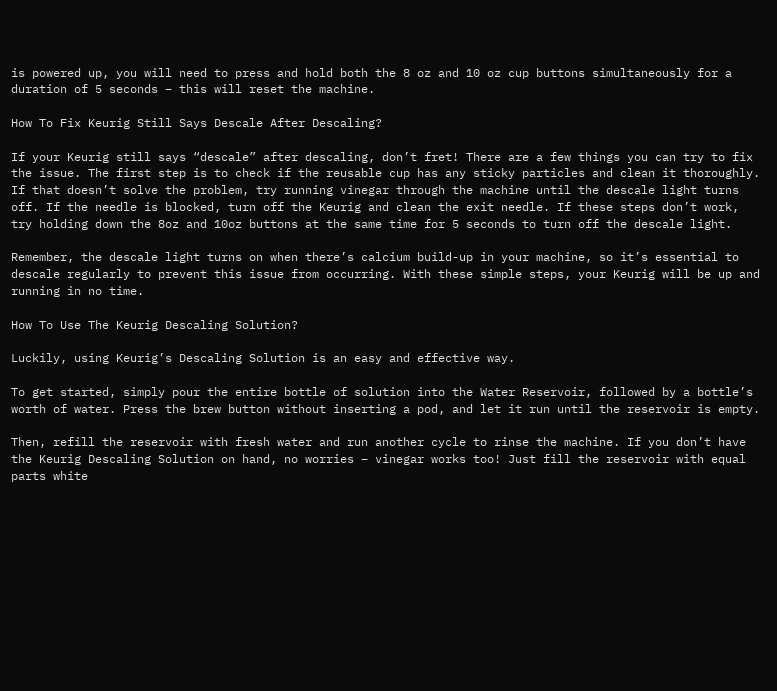is powered up, you will need to press and hold both the 8 oz and 10 oz cup buttons simultaneously for a duration of 5 seconds – this will reset the machine.

How To Fix Keurig Still Says Descale After Descaling?

If your Keurig still says “descale” after descaling, don’t fret! There are a few things you can try to fix the issue. The first step is to check if the reusable cup has any sticky particles and clean it thoroughly. If that doesn’t solve the problem, try running vinegar through the machine until the descale light turns off. If the needle is blocked, turn off the Keurig and clean the exit needle. If these steps don’t work, try holding down the 8oz and 10oz buttons at the same time for 5 seconds to turn off the descale light.

Remember, the descale light turns on when there’s calcium build-up in your machine, so it’s essential to descale regularly to prevent this issue from occurring. With these simple steps, your Keurig will be up and running in no time.

How To Use The Keurig Descaling Solution?

Luckily, using Keurig’s Descaling Solution is an easy and effective way.

To get started, simply pour the entire bottle of solution into the Water Reservoir, followed by a bottle’s worth of water. Press the brew button without inserting a pod, and let it run until the reservoir is empty.

Then, refill the reservoir with fresh water and run another cycle to rinse the machine. If you don’t have the Keurig Descaling Solution on hand, no worries – vinegar works too! Just fill the reservoir with equal parts white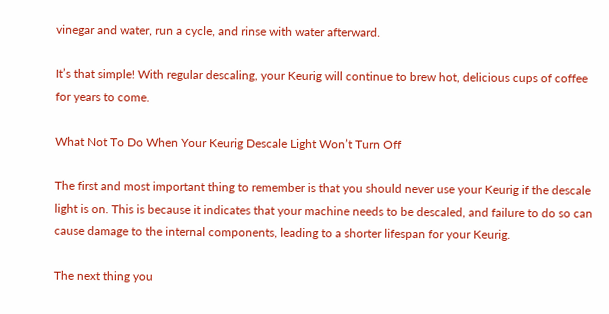vinegar and water, run a cycle, and rinse with water afterward.

It’s that simple! With regular descaling, your Keurig will continue to brew hot, delicious cups of coffee for years to come.

What Not To Do When Your Keurig Descale Light Won’t Turn Off

The first and most important thing to remember is that you should never use your Keurig if the descale light is on. This is because it indicates that your machine needs to be descaled, and failure to do so can cause damage to the internal components, leading to a shorter lifespan for your Keurig.

The next thing you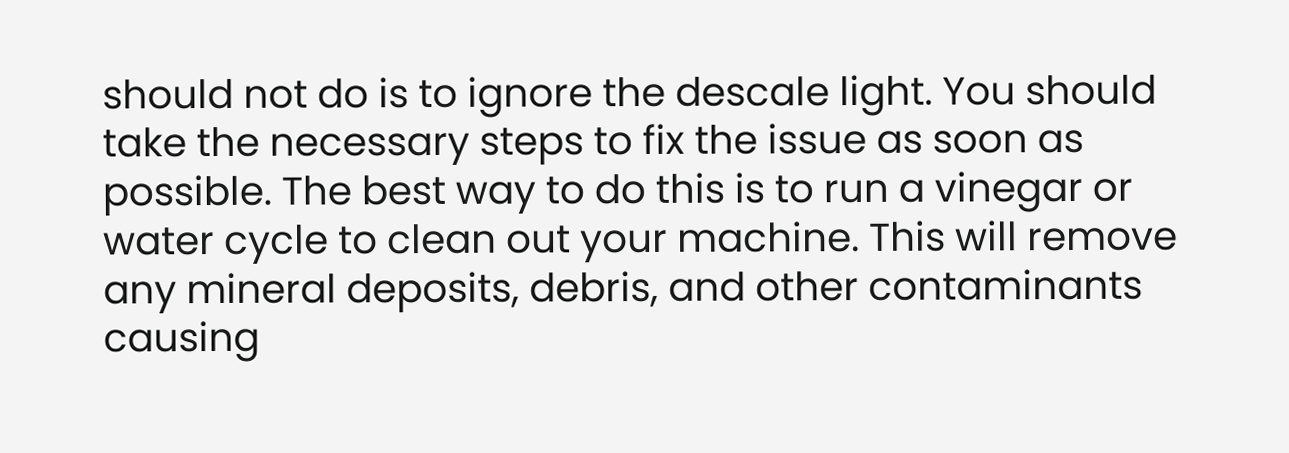should not do is to ignore the descale light. You should take the necessary steps to fix the issue as soon as possible. The best way to do this is to run a vinegar or water cycle to clean out your machine. This will remove any mineral deposits, debris, and other contaminants causing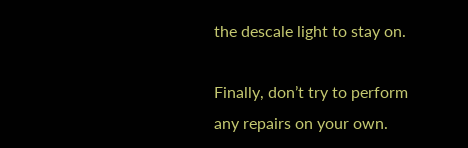the descale light to stay on.

Finally, don’t try to perform any repairs on your own.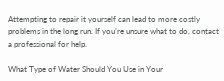Attempting to repair it yourself can lead to more costly problems in the long run. If you’re unsure what to do, contact a professional for help.

What Type of Water Should You Use in Your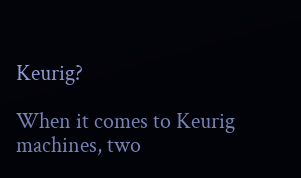Keurig?

When it comes to Keurig machines, two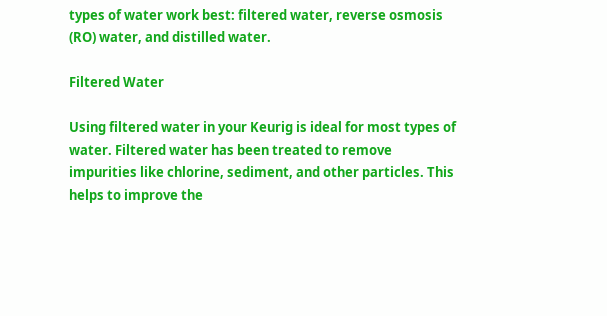types of water work best: filtered water, reverse osmosis (RO) water, and distilled water.

Filtered Water

Using filtered water in your Keurig is ideal for most types of water. Filtered water has been treated to remove impurities like chlorine, sediment, and other particles. This helps to improve the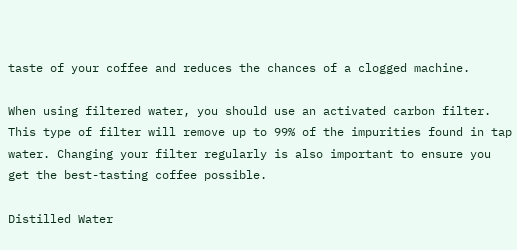taste of your coffee and reduces the chances of a clogged machine.

When using filtered water, you should use an activated carbon filter. This type of filter will remove up to 99% of the impurities found in tap water. Changing your filter regularly is also important to ensure you get the best-tasting coffee possible.

Distilled Water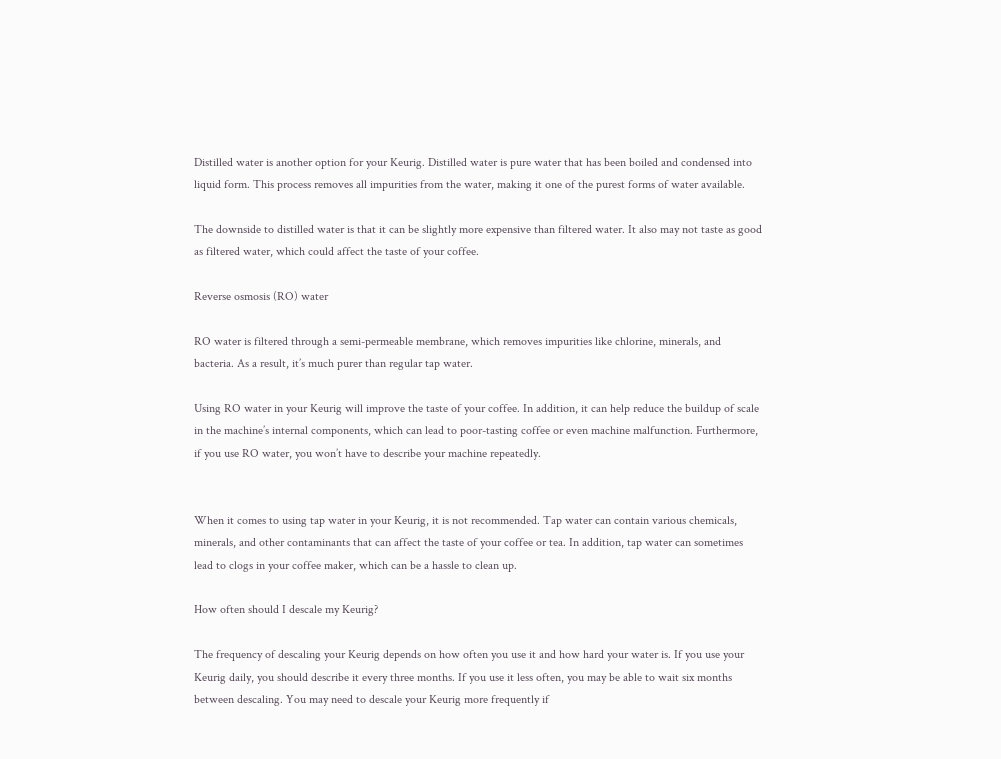Distilled water is another option for your Keurig. Distilled water is pure water that has been boiled and condensed into liquid form. This process removes all impurities from the water, making it one of the purest forms of water available.

The downside to distilled water is that it can be slightly more expensive than filtered water. It also may not taste as good as filtered water, which could affect the taste of your coffee.

Reverse osmosis (RO) water

RO water is filtered through a semi-permeable membrane, which removes impurities like chlorine, minerals, and bacteria. As a result, it’s much purer than regular tap water.

Using RO water in your Keurig will improve the taste of your coffee. In addition, it can help reduce the buildup of scale in the machine’s internal components, which can lead to poor-tasting coffee or even machine malfunction. Furthermore, if you use RO water, you won’t have to describe your machine repeatedly.


When it comes to using tap water in your Keurig, it is not recommended. Tap water can contain various chemicals, minerals, and other contaminants that can affect the taste of your coffee or tea. In addition, tap water can sometimes lead to clogs in your coffee maker, which can be a hassle to clean up.

How often should I descale my Keurig?

The frequency of descaling your Keurig depends on how often you use it and how hard your water is. If you use your Keurig daily, you should describe it every three months. If you use it less often, you may be able to wait six months between descaling. You may need to descale your Keurig more frequently if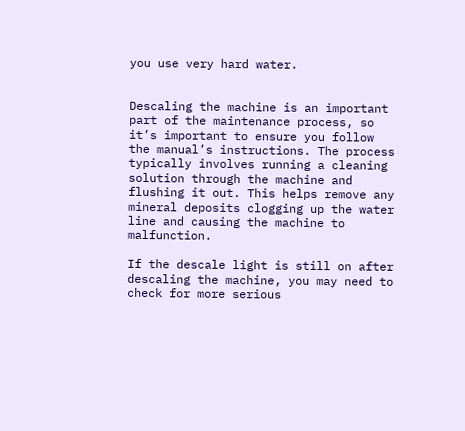you use very hard water.


Descaling the machine is an important part of the maintenance process, so it’s important to ensure you follow the manual’s instructions. The process typically involves running a cleaning solution through the machine and flushing it out. This helps remove any mineral deposits clogging up the water line and causing the machine to malfunction.

If the descale light is still on after descaling the machine, you may need to check for more serious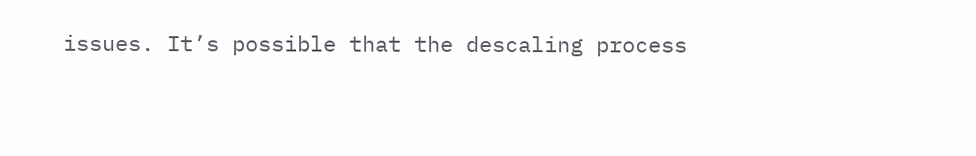issues. It’s possible that the descaling process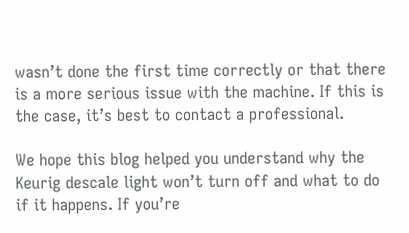wasn’t done the first time correctly or that there is a more serious issue with the machine. If this is the case, it’s best to contact a professional.

We hope this blog helped you understand why the Keurig descale light won’t turn off and what to do if it happens. If you’re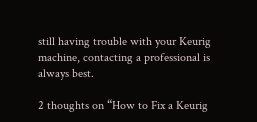still having trouble with your Keurig machine, contacting a professional is always best.

2 thoughts on “How to Fix a Keurig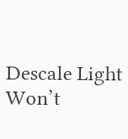Descale Light Won’t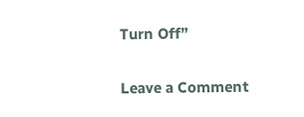Turn Off”

Leave a Comment